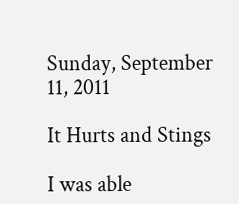Sunday, September 11, 2011

It Hurts and Stings

I was able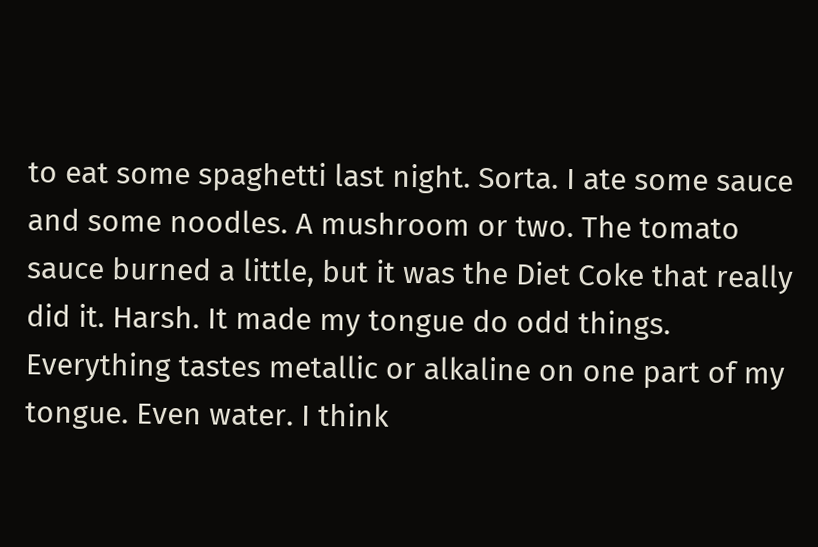to eat some spaghetti last night. Sorta. I ate some sauce and some noodles. A mushroom or two. The tomato sauce burned a little, but it was the Diet Coke that really did it. Harsh. It made my tongue do odd things. Everything tastes metallic or alkaline on one part of my tongue. Even water. I think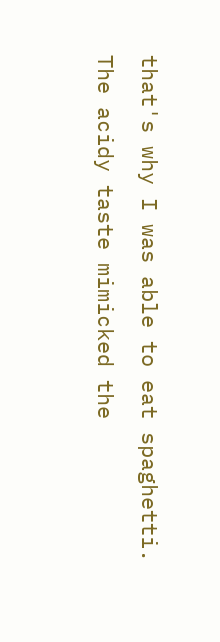that's why I was able to eat spaghetti. The acidy taste mimicked the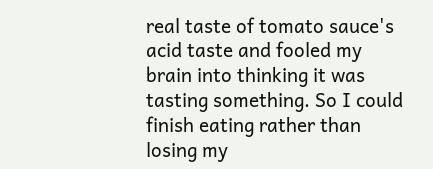real taste of tomato sauce's acid taste and fooled my brain into thinking it was tasting something. So I could finish eating rather than losing my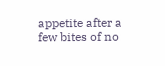appetite after a few bites of no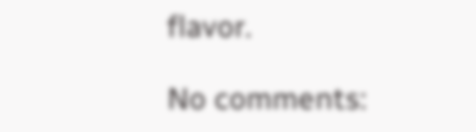flavor.

No comments: